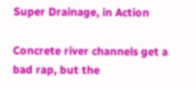Super Drainage, in Action

Concrete river channels get a bad rap, but the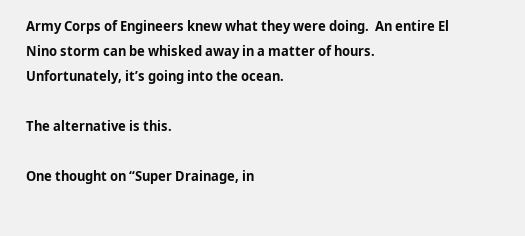Army Corps of Engineers knew what they were doing.  An entire El Nino storm can be whisked away in a matter of hours.   Unfortunately, it’s going into the ocean.

The alternative is this.

One thought on “Super Drainage, in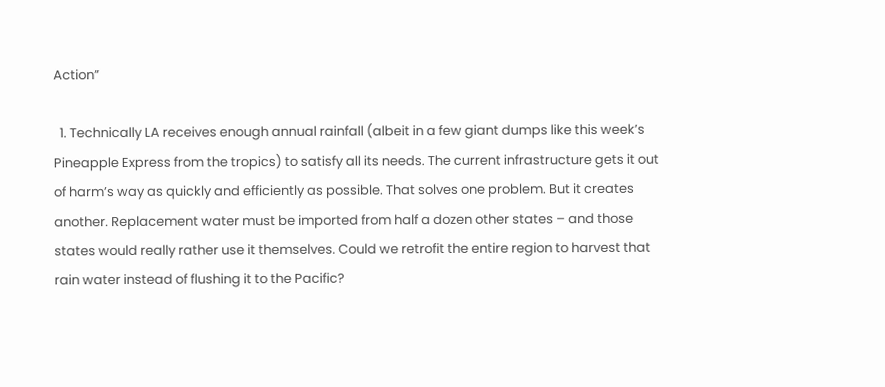Action”

  1. Technically LA receives enough annual rainfall (albeit in a few giant dumps like this week’s Pineapple Express from the tropics) to satisfy all its needs. The current infrastructure gets it out of harm’s way as quickly and efficiently as possible. That solves one problem. But it creates another. Replacement water must be imported from half a dozen other states – and those states would really rather use it themselves. Could we retrofit the entire region to harvest that rain water instead of flushing it to the Pacific?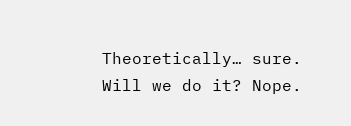Theoretically… sure. Will we do it? Nope.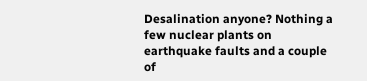Desalination anyone? Nothing a few nuclear plants on earthquake faults and a couple of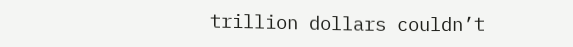trillion dollars couldn’t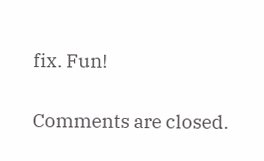fix. Fun!

Comments are closed.